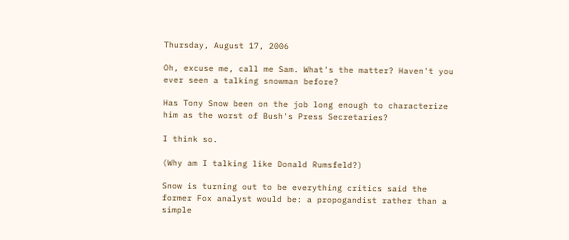Thursday, August 17, 2006

Oh, excuse me, call me Sam. What's the matter? Haven't you ever seen a talking snowman before?

Has Tony Snow been on the job long enough to characterize him as the worst of Bush's Press Secretaries?

I think so.

(Why am I talking like Donald Rumsfeld?)

Snow is turning out to be everything critics said the former Fox analyst would be: a propogandist rather than a simple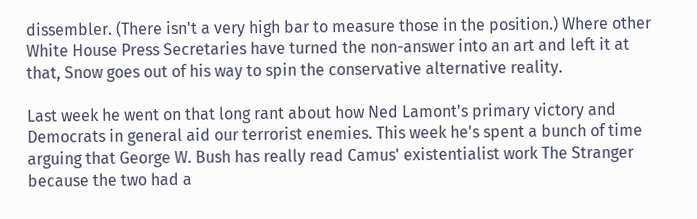dissembler. (There isn't a very high bar to measure those in the position.) Where other White House Press Secretaries have turned the non-answer into an art and left it at that, Snow goes out of his way to spin the conservative alternative reality.

Last week he went on that long rant about how Ned Lamont's primary victory and Democrats in general aid our terrorist enemies. This week he's spent a bunch of time arguing that George W. Bush has really read Camus' existentialist work The Stranger because the two had a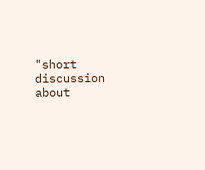"short discussion about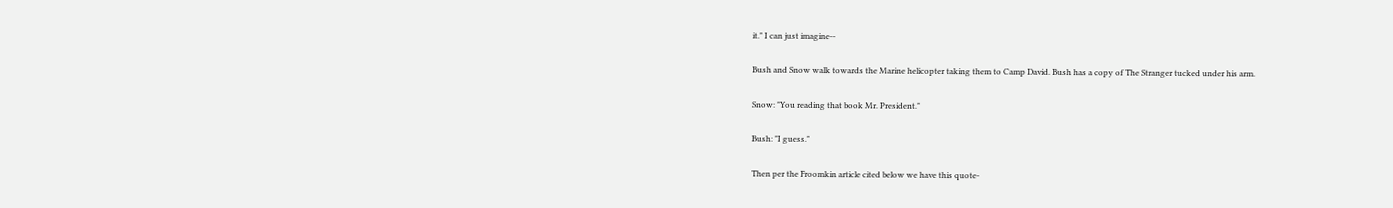it." I can just imagine--

Bush and Snow walk towards the Marine helicopter taking them to Camp David. Bush has a copy of The Stranger tucked under his arm.

Snow: "You reading that book Mr. President."

Bush: "I guess."

Then per the Froomkin article cited below we have this quote-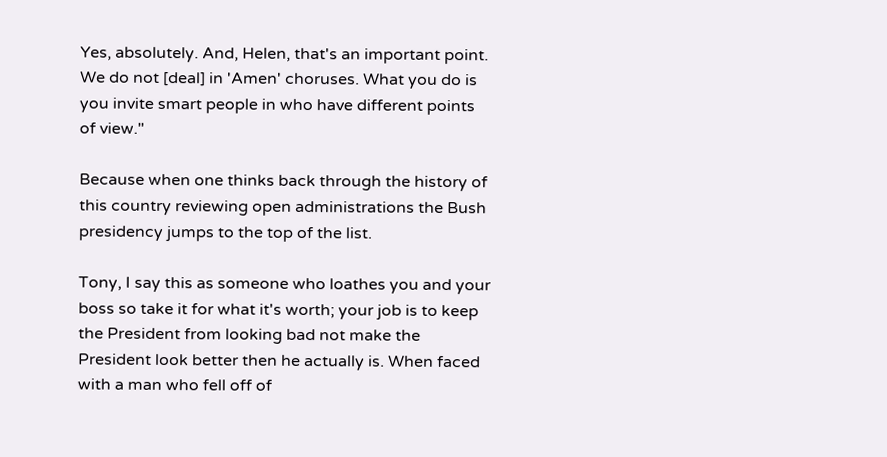Yes, absolutely. And, Helen, that's an important point. We do not [deal] in 'Amen' choruses. What you do is you invite smart people in who have different points of view."

Because when one thinks back through the history of this country reviewing open administrations the Bush presidency jumps to the top of the list.

Tony, I say this as someone who loathes you and your boss so take it for what it's worth; your job is to keep the President from looking bad not make the President look better then he actually is. When faced with a man who fell off of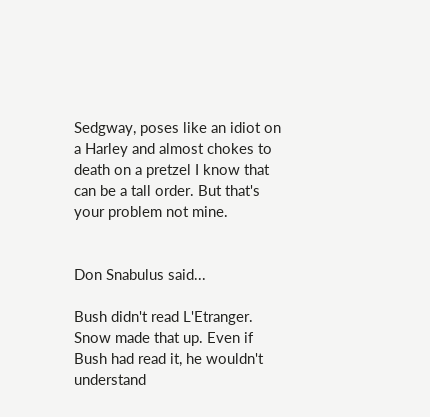Sedgway, poses like an idiot on a Harley and almost chokes to death on a pretzel I know that can be a tall order. But that's your problem not mine.


Don Snabulus said...

Bush didn't read L'Etranger. Snow made that up. Even if Bush had read it, he wouldn't understand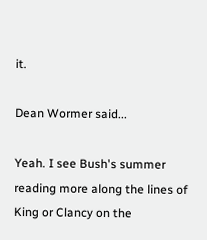it.

Dean Wormer said...

Yeah. I see Bush's summer reading more along the lines of King or Clancy on the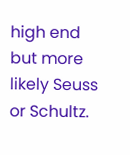high end but more likely Seuss or Schultz.